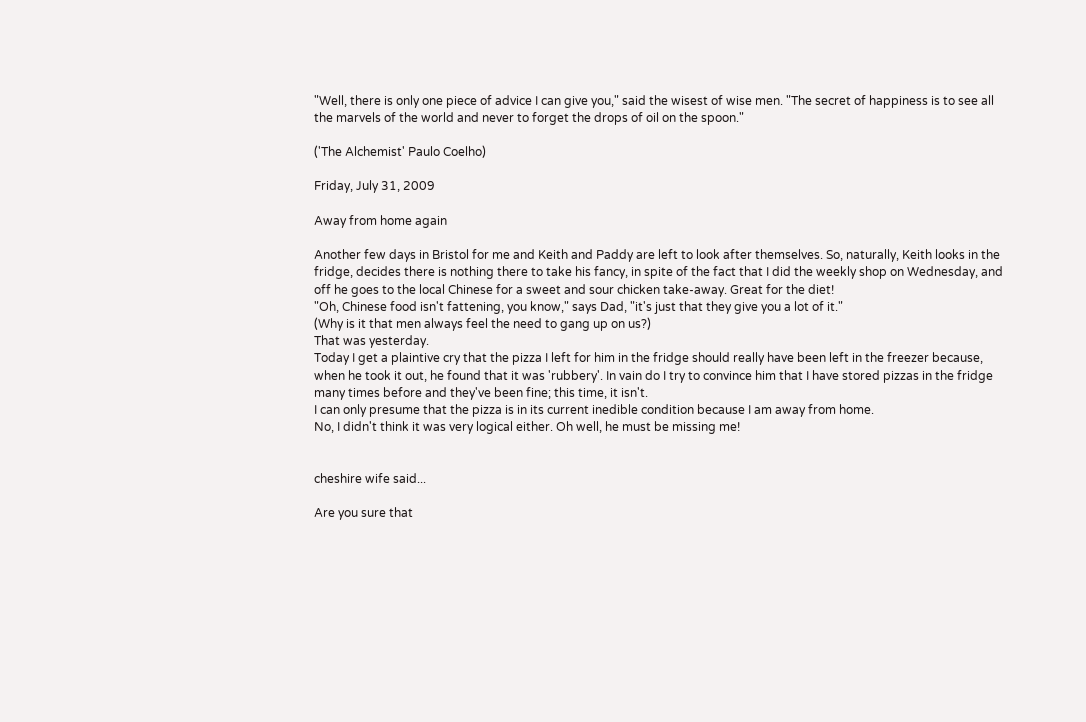"Well, there is only one piece of advice I can give you," said the wisest of wise men. "The secret of happiness is to see all the marvels of the world and never to forget the drops of oil on the spoon."

('The Alchemist' Paulo Coelho)

Friday, July 31, 2009

Away from home again

Another few days in Bristol for me and Keith and Paddy are left to look after themselves. So, naturally, Keith looks in the fridge, decides there is nothing there to take his fancy, in spite of the fact that I did the weekly shop on Wednesday, and off he goes to the local Chinese for a sweet and sour chicken take-away. Great for the diet!
"Oh, Chinese food isn't fattening, you know," says Dad, "it's just that they give you a lot of it."
(Why is it that men always feel the need to gang up on us?)
That was yesterday.
Today I get a plaintive cry that the pizza I left for him in the fridge should really have been left in the freezer because, when he took it out, he found that it was 'rubbery'. In vain do I try to convince him that I have stored pizzas in the fridge many times before and they've been fine; this time, it isn't.
I can only presume that the pizza is in its current inedible condition because I am away from home.
No, I didn't think it was very logical either. Oh well, he must be missing me!


cheshire wife said...

Are you sure that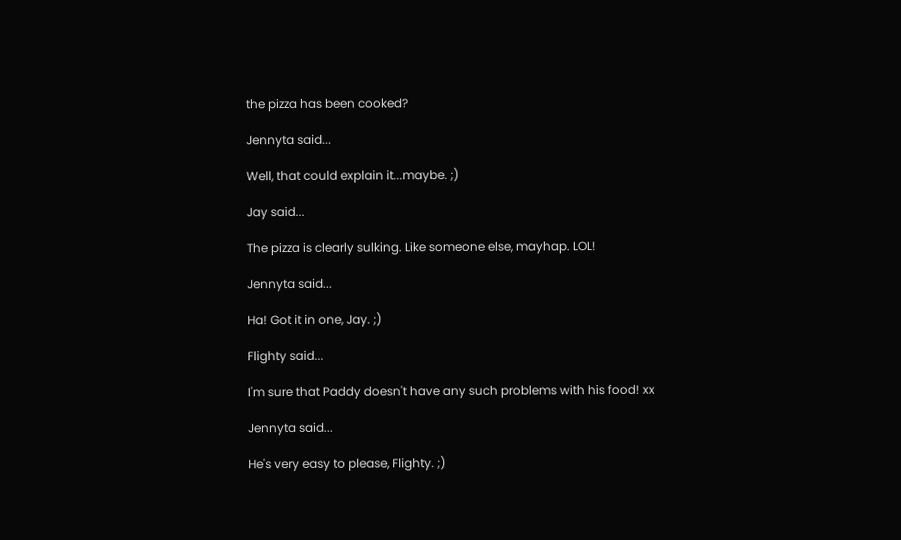the pizza has been cooked?

Jennyta said...

Well, that could explain it...maybe. ;)

Jay said...

The pizza is clearly sulking. Like someone else, mayhap. LOL!

Jennyta said...

Ha! Got it in one, Jay. ;)

Flighty said...

I'm sure that Paddy doesn't have any such problems with his food! xx

Jennyta said...

He's very easy to please, Flighty. ;)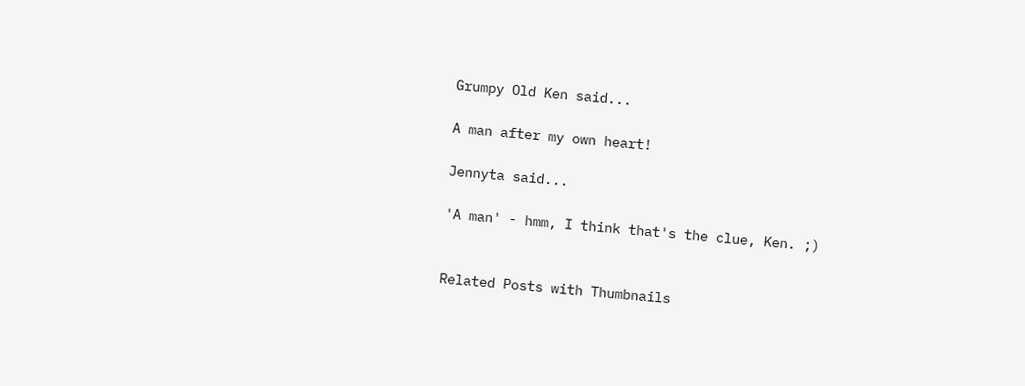Grumpy Old Ken said...

A man after my own heart!

Jennyta said...

'A man' - hmm, I think that's the clue, Ken. ;)


Related Posts with Thumbnails